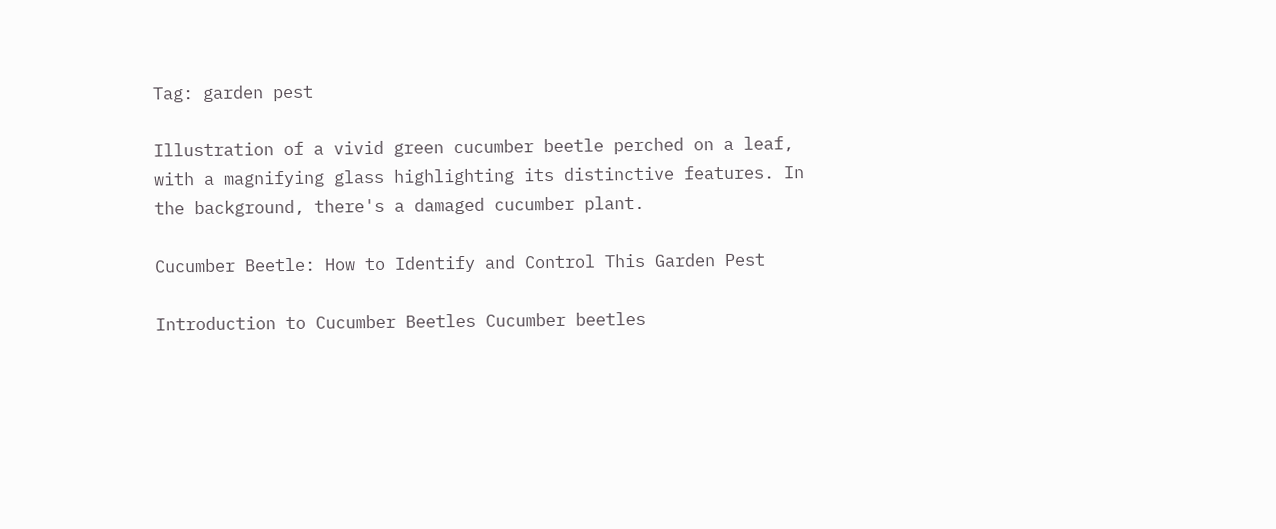Tag: garden pest

Illustration of a vivid green cucumber beetle perched on a leaf, with a magnifying glass highlighting its distinctive features. In the background, there's a damaged cucumber plant.

Cucumber Beetle: How to Identify and Control This Garden Pest

Introduction to Cucumber Beetles Cucumber beetles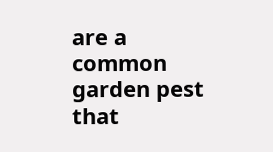are a common garden pest that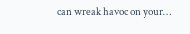can wreak havoc on your…